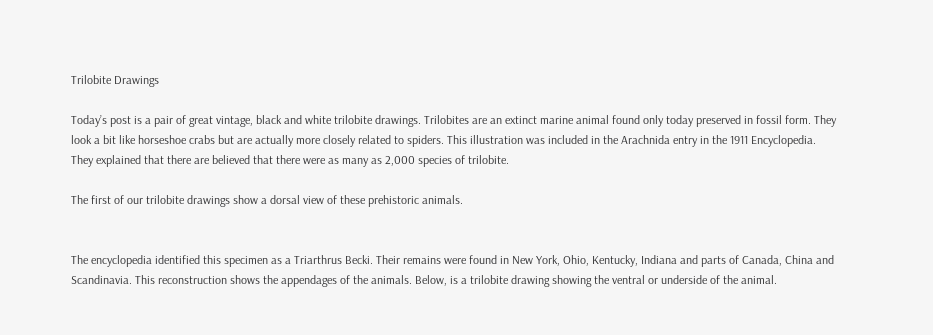Trilobite Drawings

Today’s post is a pair of great vintage, black and white trilobite drawings. Trilobites are an extinct marine animal found only today preserved in fossil form. They look a bit like horseshoe crabs but are actually more closely related to spiders. This illustration was included in the Arachnida entry in the 1911 Encyclopedia. They explained that there are believed that there were as many as 2,000 species of trilobite.

The first of our trilobite drawings show a dorsal view of these prehistoric animals.


The encyclopedia identified this specimen as a Triarthrus Becki. Their remains were found in New York, Ohio, Kentucky, Indiana and parts of Canada, China and Scandinavia. This reconstruction shows the appendages of the animals. Below, is a trilobite drawing showing the ventral or underside of the animal.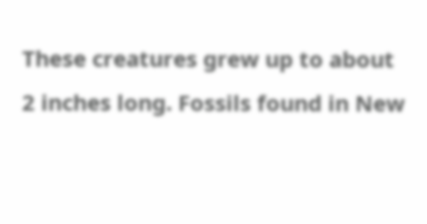These creatures grew up to about 2 inches long. Fossils found in New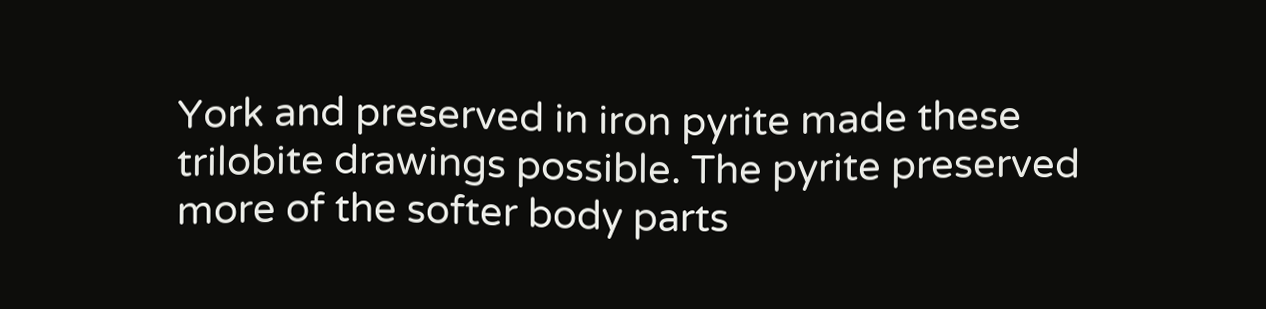York and preserved in iron pyrite made these trilobite drawings possible. The pyrite preserved more of the softer body parts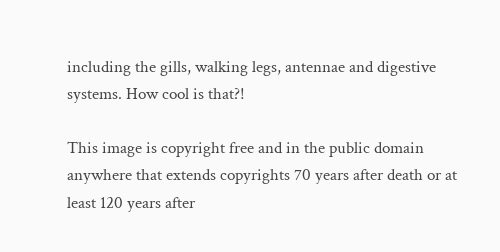including the gills, walking legs, antennae and digestive systems. How cool is that?!

This image is copyright free and in the public domain anywhere that extends copyrights 70 years after death or at least 120 years after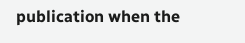publication when the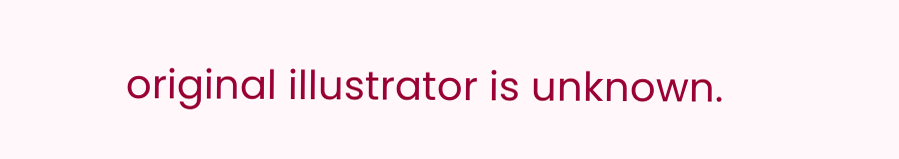original illustrator is unknown.